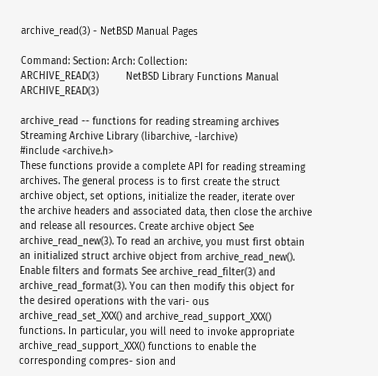archive_read(3) - NetBSD Manual Pages

Command: Section: Arch: Collection:
ARCHIVE_READ(3)         NetBSD Library Functions Manual        ARCHIVE_READ(3)

archive_read -- functions for reading streaming archives
Streaming Archive Library (libarchive, -larchive)
#include <archive.h>
These functions provide a complete API for reading streaming archives. The general process is to first create the struct archive object, set options, initialize the reader, iterate over the archive headers and associated data, then close the archive and release all resources. Create archive object See archive_read_new(3). To read an archive, you must first obtain an initialized struct archive object from archive_read_new(). Enable filters and formats See archive_read_filter(3) and archive_read_format(3). You can then modify this object for the desired operations with the vari- ous archive_read_set_XXX() and archive_read_support_XXX() functions. In particular, you will need to invoke appropriate archive_read_support_XXX() functions to enable the corresponding compres- sion and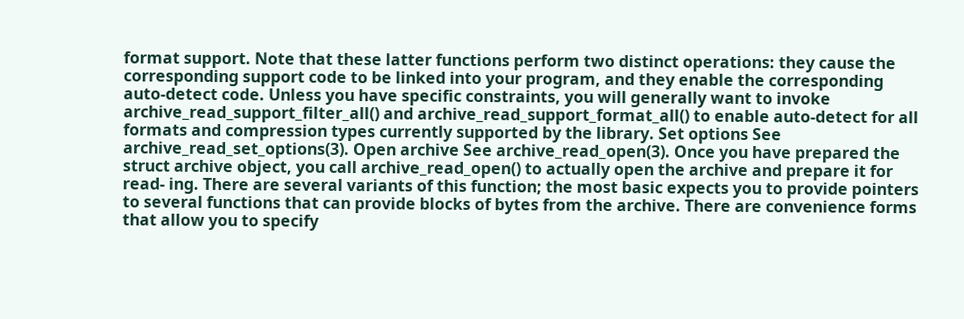format support. Note that these latter functions perform two distinct operations: they cause the corresponding support code to be linked into your program, and they enable the corresponding auto-detect code. Unless you have specific constraints, you will generally want to invoke archive_read_support_filter_all() and archive_read_support_format_all() to enable auto-detect for all formats and compression types currently supported by the library. Set options See archive_read_set_options(3). Open archive See archive_read_open(3). Once you have prepared the struct archive object, you call archive_read_open() to actually open the archive and prepare it for read- ing. There are several variants of this function; the most basic expects you to provide pointers to several functions that can provide blocks of bytes from the archive. There are convenience forms that allow you to specify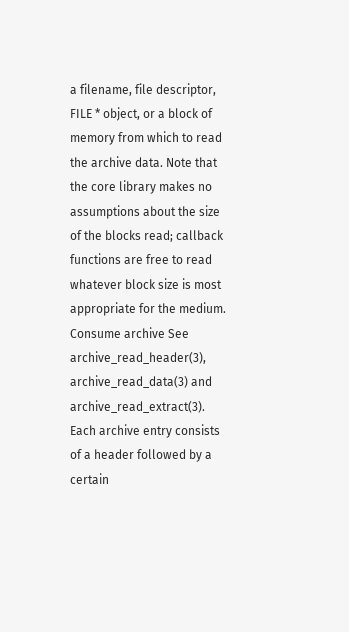a filename, file descriptor, FILE * object, or a block of memory from which to read the archive data. Note that the core library makes no assumptions about the size of the blocks read; callback functions are free to read whatever block size is most appropriate for the medium. Consume archive See archive_read_header(3), archive_read_data(3) and archive_read_extract(3). Each archive entry consists of a header followed by a certain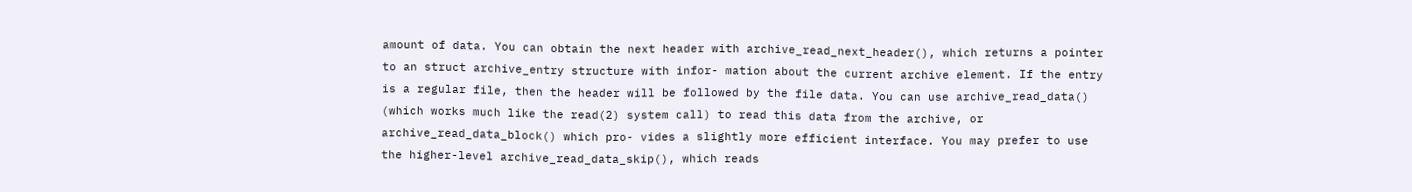amount of data. You can obtain the next header with archive_read_next_header(), which returns a pointer to an struct archive_entry structure with infor- mation about the current archive element. If the entry is a regular file, then the header will be followed by the file data. You can use archive_read_data() (which works much like the read(2) system call) to read this data from the archive, or archive_read_data_block() which pro- vides a slightly more efficient interface. You may prefer to use the higher-level archive_read_data_skip(), which reads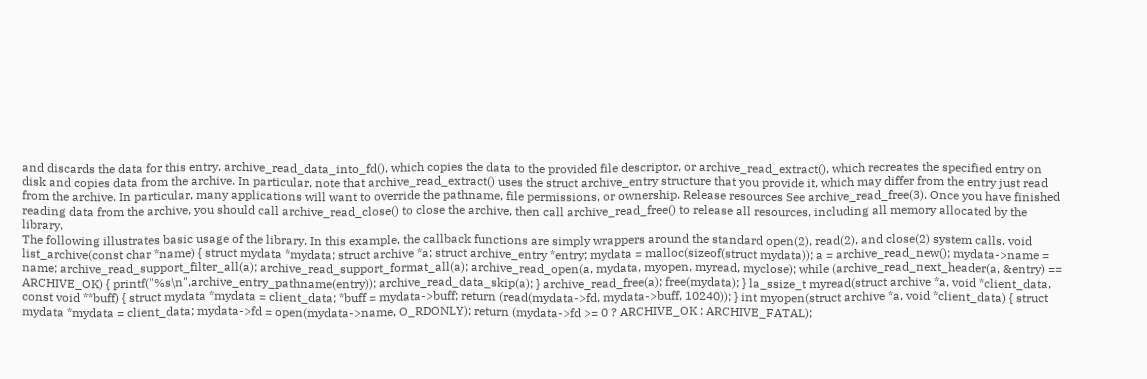and discards the data for this entry, archive_read_data_into_fd(), which copies the data to the provided file descriptor, or archive_read_extract(), which recreates the specified entry on disk and copies data from the archive. In particular, note that archive_read_extract() uses the struct archive_entry structure that you provide it, which may differ from the entry just read from the archive. In particular, many applications will want to override the pathname, file permissions, or ownership. Release resources See archive_read_free(3). Once you have finished reading data from the archive, you should call archive_read_close() to close the archive, then call archive_read_free() to release all resources, including all memory allocated by the library.
The following illustrates basic usage of the library. In this example, the callback functions are simply wrappers around the standard open(2), read(2), and close(2) system calls. void list_archive(const char *name) { struct mydata *mydata; struct archive *a; struct archive_entry *entry; mydata = malloc(sizeof(struct mydata)); a = archive_read_new(); mydata->name = name; archive_read_support_filter_all(a); archive_read_support_format_all(a); archive_read_open(a, mydata, myopen, myread, myclose); while (archive_read_next_header(a, &entry) == ARCHIVE_OK) { printf("%s\n",archive_entry_pathname(entry)); archive_read_data_skip(a); } archive_read_free(a); free(mydata); } la_ssize_t myread(struct archive *a, void *client_data, const void **buff) { struct mydata *mydata = client_data; *buff = mydata->buff; return (read(mydata->fd, mydata->buff, 10240)); } int myopen(struct archive *a, void *client_data) { struct mydata *mydata = client_data; mydata->fd = open(mydata->name, O_RDONLY); return (mydata->fd >= 0 ? ARCHIVE_OK : ARCHIVE_FATAL);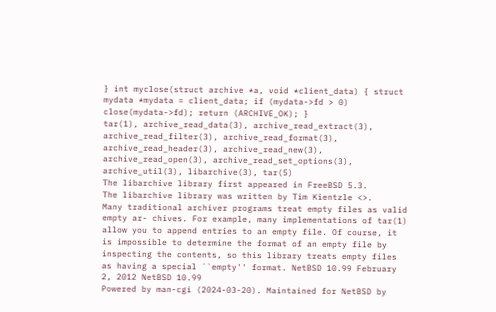} int myclose(struct archive *a, void *client_data) { struct mydata *mydata = client_data; if (mydata->fd > 0) close(mydata->fd); return (ARCHIVE_OK); }
tar(1), archive_read_data(3), archive_read_extract(3), archive_read_filter(3), archive_read_format(3), archive_read_header(3), archive_read_new(3), archive_read_open(3), archive_read_set_options(3), archive_util(3), libarchive(3), tar(5)
The libarchive library first appeared in FreeBSD 5.3.
The libarchive library was written by Tim Kientzle <>.
Many traditional archiver programs treat empty files as valid empty ar- chives. For example, many implementations of tar(1) allow you to append entries to an empty file. Of course, it is impossible to determine the format of an empty file by inspecting the contents, so this library treats empty files as having a special ``empty'' format. NetBSD 10.99 February 2, 2012 NetBSD 10.99
Powered by man-cgi (2024-03-20). Maintained for NetBSD by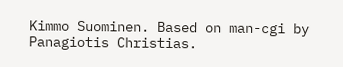Kimmo Suominen. Based on man-cgi by Panagiotis Christias.